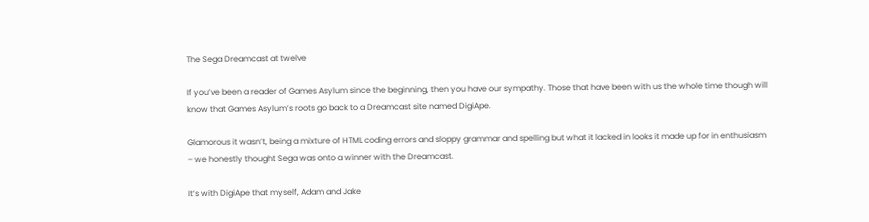The Sega Dreamcast at twelve

If you’ve been a reader of Games Asylum since the beginning, then you have our sympathy. Those that have been with us the whole time though will know that Games Asylum’s roots go back to a Dreamcast site named DigiApe.

Glamorous it wasn’t, being a mixture of HTML coding errors and sloppy grammar and spelling but what it lacked in looks it made up for in enthusiasm – we honestly thought Sega was onto a winner with the Dreamcast.

It’s with DigiApe that myself, Adam and Jake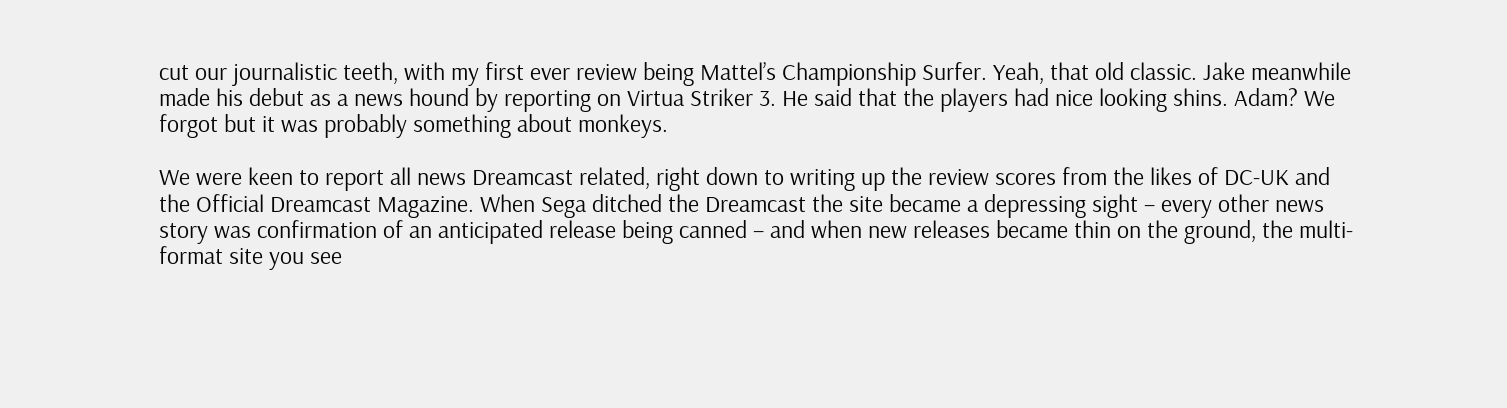cut our journalistic teeth, with my first ever review being Mattel’s Championship Surfer. Yeah, that old classic. Jake meanwhile made his debut as a news hound by reporting on Virtua Striker 3. He said that the players had nice looking shins. Adam? We forgot but it was probably something about monkeys.

We were keen to report all news Dreamcast related, right down to writing up the review scores from the likes of DC-UK and the Official Dreamcast Magazine. When Sega ditched the Dreamcast the site became a depressing sight – every other news story was confirmation of an anticipated release being canned – and when new releases became thin on the ground, the multi-format site you see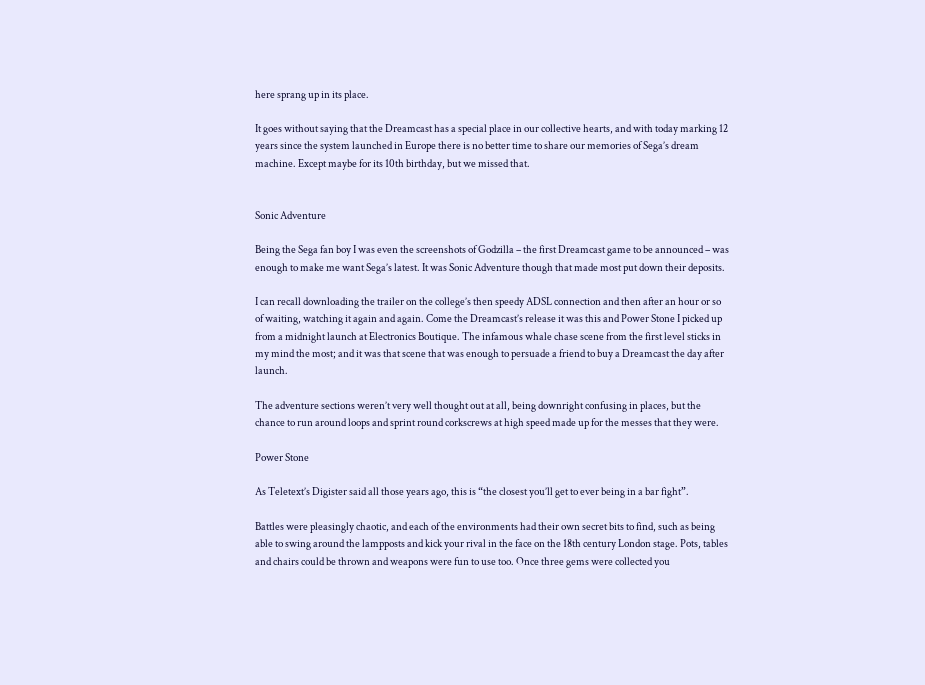here sprang up in its place.

It goes without saying that the Dreamcast has a special place in our collective hearts, and with today marking 12 years since the system launched in Europe there is no better time to share our memories of Sega’s dream machine. Except maybe for its 10th birthday, but we missed that.


Sonic Adventure

Being the Sega fan boy I was even the screenshots of Godzilla – the first Dreamcast game to be announced – was enough to make me want Sega’s latest. It was Sonic Adventure though that made most put down their deposits.

I can recall downloading the trailer on the college’s then speedy ADSL connection and then after an hour or so of waiting, watching it again and again. Come the Dreamcast’s release it was this and Power Stone I picked up from a midnight launch at Electronics Boutique. The infamous whale chase scene from the first level sticks in my mind the most; and it was that scene that was enough to persuade a friend to buy a Dreamcast the day after launch.

The adventure sections weren’t very well thought out at all, being downright confusing in places, but the chance to run around loops and sprint round corkscrews at high speed made up for the messes that they were.

Power Stone

As Teletext’s Digister said all those years ago, this is “the closest you’ll get to ever being in a bar fight”.

Battles were pleasingly chaotic, and each of the environments had their own secret bits to find, such as being able to swing around the lampposts and kick your rival in the face on the 18th century London stage. Pots, tables and chairs could be thrown and weapons were fun to use too. Once three gems were collected you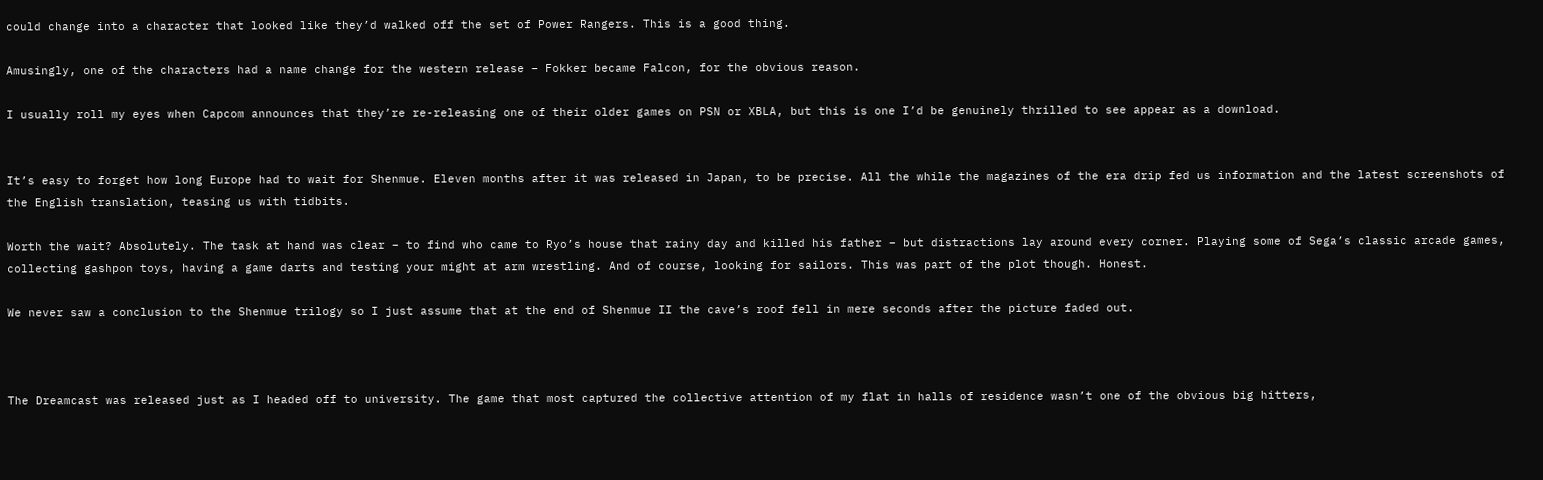could change into a character that looked like they’d walked off the set of Power Rangers. This is a good thing.

Amusingly, one of the characters had a name change for the western release – Fokker became Falcon, for the obvious reason.

I usually roll my eyes when Capcom announces that they’re re-releasing one of their older games on PSN or XBLA, but this is one I’d be genuinely thrilled to see appear as a download.


It’s easy to forget how long Europe had to wait for Shenmue. Eleven months after it was released in Japan, to be precise. All the while the magazines of the era drip fed us information and the latest screenshots of the English translation, teasing us with tidbits.

Worth the wait? Absolutely. The task at hand was clear – to find who came to Ryo’s house that rainy day and killed his father – but distractions lay around every corner. Playing some of Sega’s classic arcade games, collecting gashpon toys, having a game darts and testing your might at arm wrestling. And of course, looking for sailors. This was part of the plot though. Honest.

We never saw a conclusion to the Shenmue trilogy so I just assume that at the end of Shenmue II the cave’s roof fell in mere seconds after the picture faded out.



The Dreamcast was released just as I headed off to university. The game that most captured the collective attention of my flat in halls of residence wasn’t one of the obvious big hitters,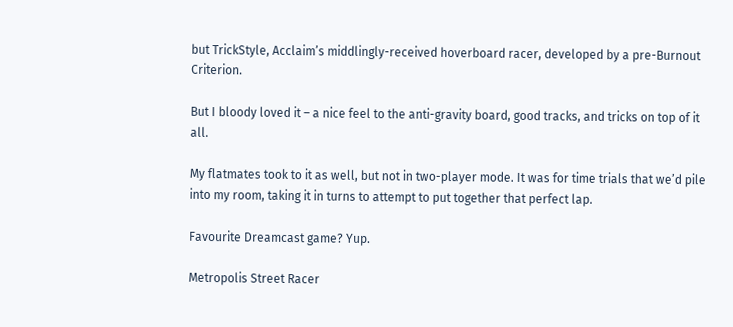but TrickStyle, Acclaim’s middlingly-received hoverboard racer, developed by a pre-Burnout Criterion.

But I bloody loved it – a nice feel to the anti-gravity board, good tracks, and tricks on top of it all.

My flatmates took to it as well, but not in two-player mode. It was for time trials that we’d pile into my room, taking it in turns to attempt to put together that perfect lap.

Favourite Dreamcast game? Yup.

Metropolis Street Racer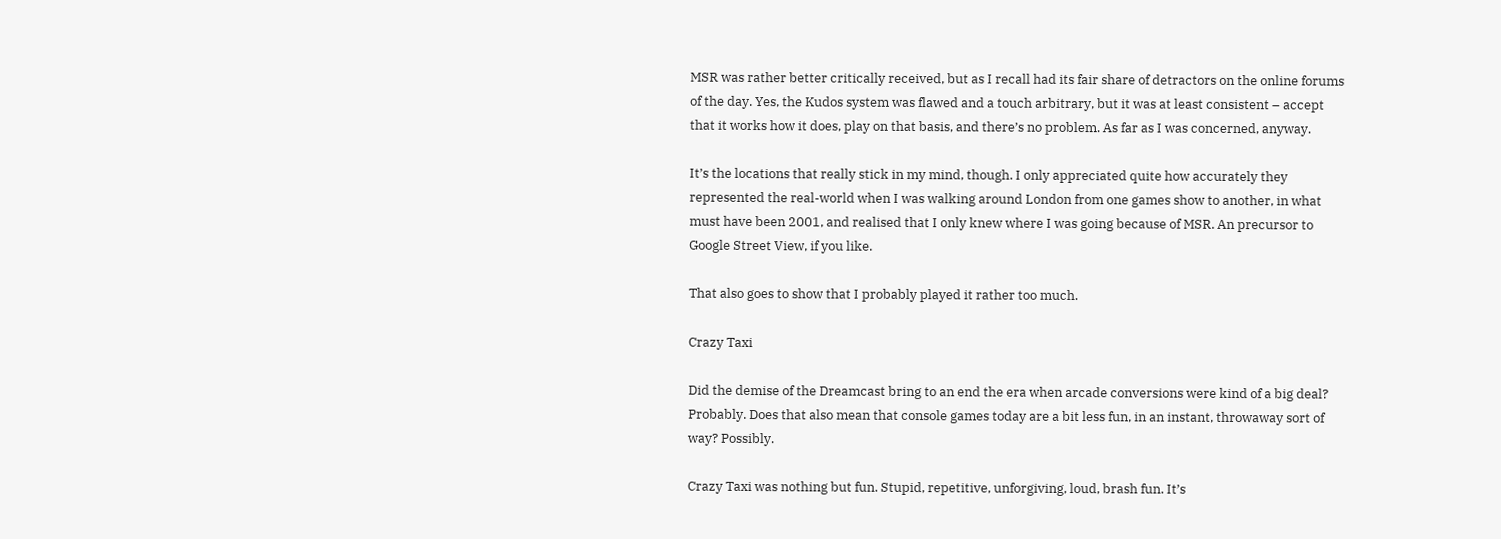MSR was rather better critically received, but as I recall had its fair share of detractors on the online forums of the day. Yes, the Kudos system was flawed and a touch arbitrary, but it was at least consistent – accept that it works how it does, play on that basis, and there’s no problem. As far as I was concerned, anyway.

It’s the locations that really stick in my mind, though. I only appreciated quite how accurately they represented the real-world when I was walking around London from one games show to another, in what must have been 2001, and realised that I only knew where I was going because of MSR. An precursor to Google Street View, if you like.

That also goes to show that I probably played it rather too much.

Crazy Taxi

Did the demise of the Dreamcast bring to an end the era when arcade conversions were kind of a big deal? Probably. Does that also mean that console games today are a bit less fun, in an instant, throwaway sort of way? Possibly.

Crazy Taxi was nothing but fun. Stupid, repetitive, unforgiving, loud, brash fun. It’s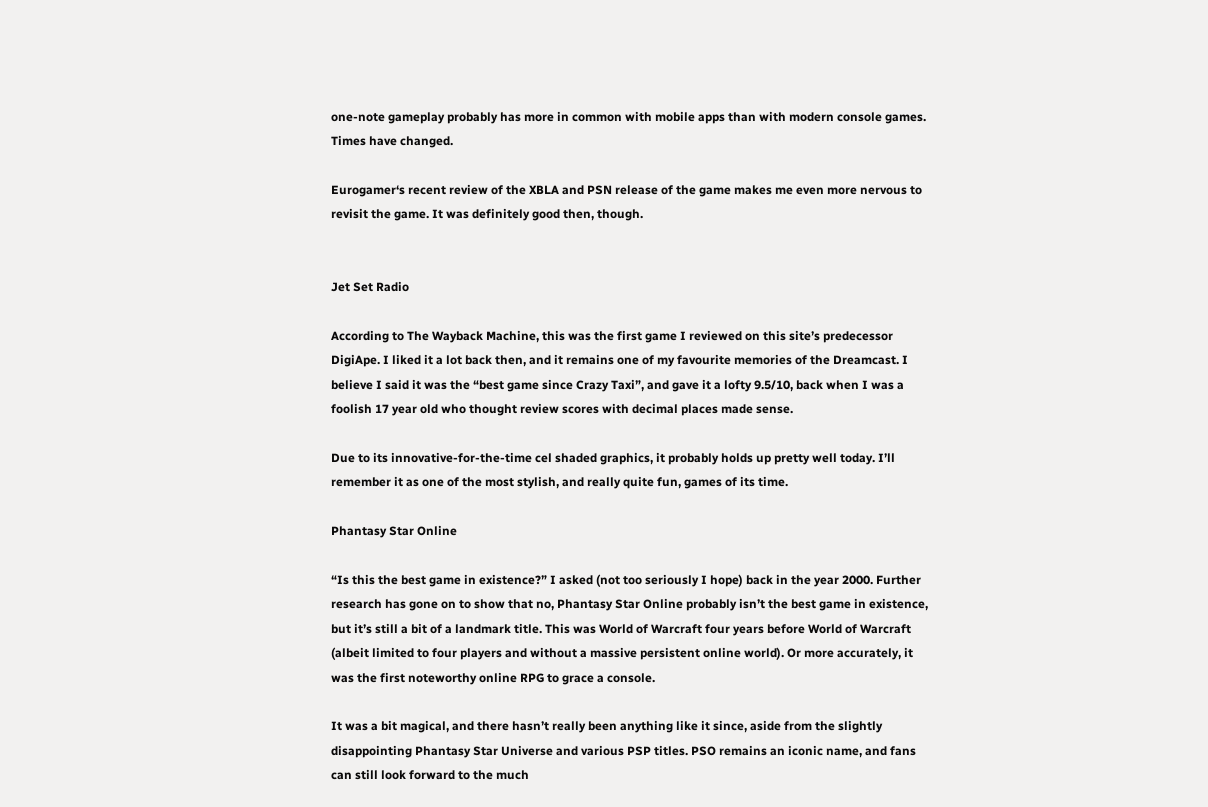one-note gameplay probably has more in common with mobile apps than with modern console games. Times have changed.

Eurogamer‘s recent review of the XBLA and PSN release of the game makes me even more nervous to revisit the game. It was definitely good then, though.


Jet Set Radio

According to The Wayback Machine, this was the first game I reviewed on this site’s predecessor DigiApe. I liked it a lot back then, and it remains one of my favourite memories of the Dreamcast. I believe I said it was the “best game since Crazy Taxi”, and gave it a lofty 9.5/10, back when I was a foolish 17 year old who thought review scores with decimal places made sense.

Due to its innovative-for-the-time cel shaded graphics, it probably holds up pretty well today. I’ll remember it as one of the most stylish, and really quite fun, games of its time.

Phantasy Star Online

“Is this the best game in existence?” I asked (not too seriously I hope) back in the year 2000. Further research has gone on to show that no, Phantasy Star Online probably isn’t the best game in existence, but it’s still a bit of a landmark title. This was World of Warcraft four years before World of Warcraft (albeit limited to four players and without a massive persistent online world). Or more accurately, it was the first noteworthy online RPG to grace a console.

It was a bit magical, and there hasn’t really been anything like it since, aside from the slightly disappointing Phantasy Star Universe and various PSP titles. PSO remains an iconic name, and fans can still look forward to the much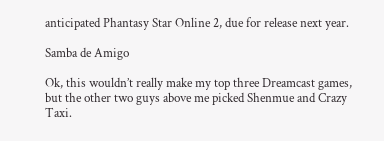anticipated Phantasy Star Online 2, due for release next year.

Samba de Amigo

Ok, this wouldn’t really make my top three Dreamcast games, but the other two guys above me picked Shenmue and Crazy Taxi.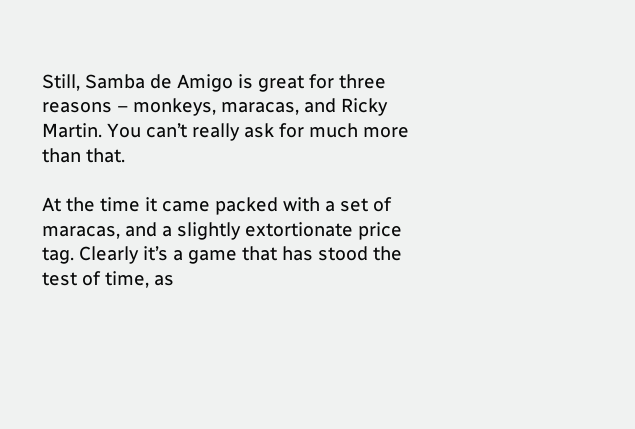Still, Samba de Amigo is great for three reasons – monkeys, maracas, and Ricky Martin. You can’t really ask for much more than that.

At the time it came packed with a set of maracas, and a slightly extortionate price tag. Clearly it’s a game that has stood the test of time, as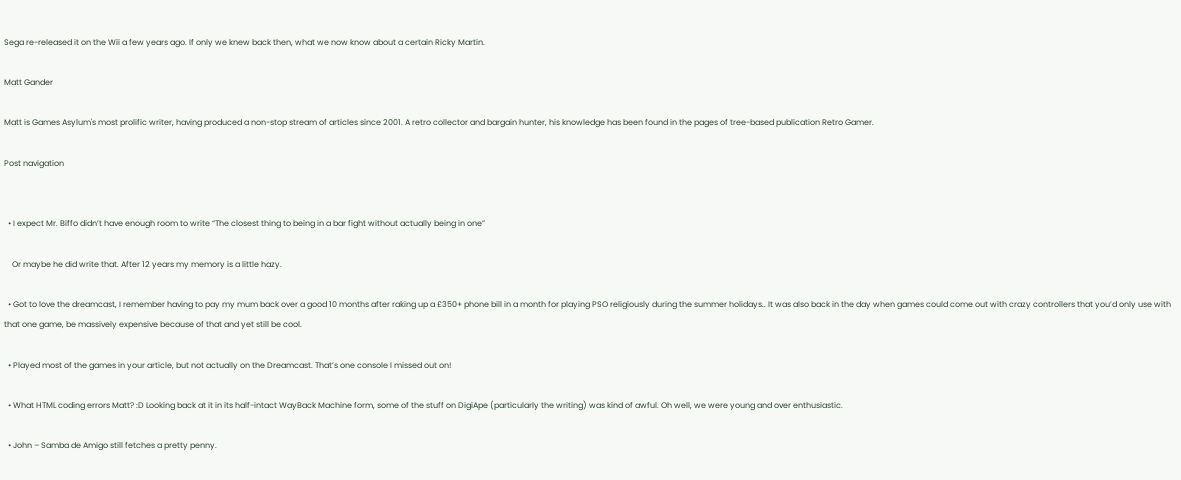Sega re-released it on the Wii a few years ago. If only we knew back then, what we now know about a certain Ricky Martin.

Matt Gander

Matt is Games Asylum's most prolific writer, having produced a non-stop stream of articles since 2001. A retro collector and bargain hunter, his knowledge has been found in the pages of tree-based publication Retro Gamer.

Post navigation


  • I expect Mr. Biffo didn’t have enough room to write “The closest thing to being in a bar fight without actually being in one”

    Or maybe he did write that. After 12 years my memory is a little hazy.

  • Got to love the dreamcast, I remember having to pay my mum back over a good 10 months after raking up a £350+ phone bill in a month for playing PSO religiously during the summer holidays.. It was also back in the day when games could come out with crazy controllers that you’d only use with that one game, be massively expensive because of that and yet still be cool.

  • Played most of the games in your article, but not actually on the Dreamcast. That’s one console I missed out on!

  • What HTML coding errors Matt? :D Looking back at it in its half-intact WayBack Machine form, some of the stuff on DigiApe (particularly the writing) was kind of awful. Oh well, we were young and over enthusiastic.

  • John – Samba de Amigo still fetches a pretty penny.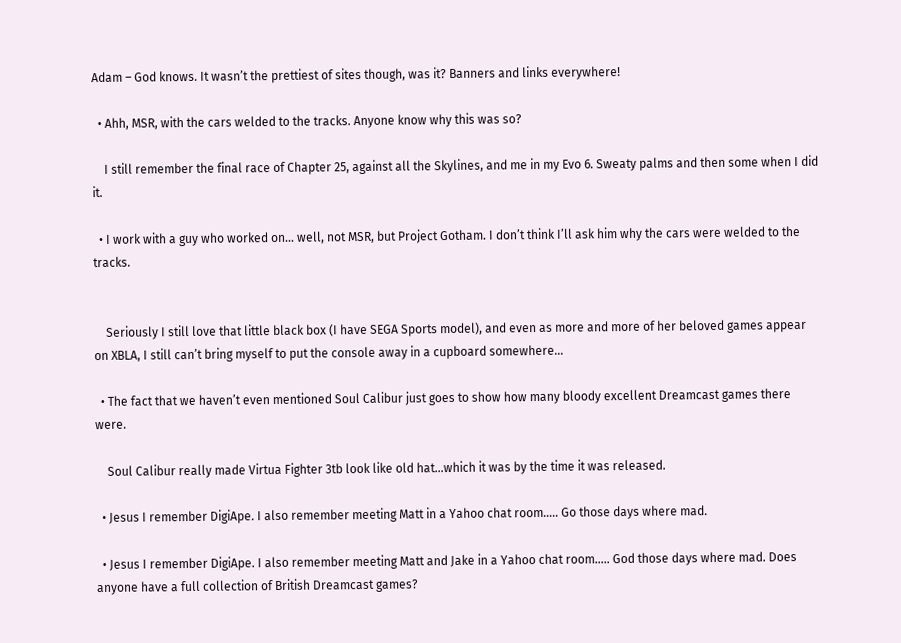Adam – God knows. It wasn’t the prettiest of sites though, was it? Banners and links everywhere!

  • Ahh, MSR, with the cars welded to the tracks. Anyone know why this was so?

    I still remember the final race of Chapter 25, against all the Skylines, and me in my Evo 6. Sweaty palms and then some when I did it.

  • I work with a guy who worked on… well, not MSR, but Project Gotham. I don’t think I’ll ask him why the cars were welded to the tracks.


    Seriously I still love that little black box (I have SEGA Sports model), and even as more and more of her beloved games appear on XBLA, I still can’t bring myself to put the console away in a cupboard somewhere…

  • The fact that we haven’t even mentioned Soul Calibur just goes to show how many bloody excellent Dreamcast games there were.

    Soul Calibur really made Virtua Fighter 3tb look like old hat…which it was by the time it was released.

  • Jesus I remember DigiApe. I also remember meeting Matt in a Yahoo chat room….. Go those days where mad.

  • Jesus I remember DigiApe. I also remember meeting Matt and Jake in a Yahoo chat room….. God those days where mad. Does anyone have a full collection of British Dreamcast games?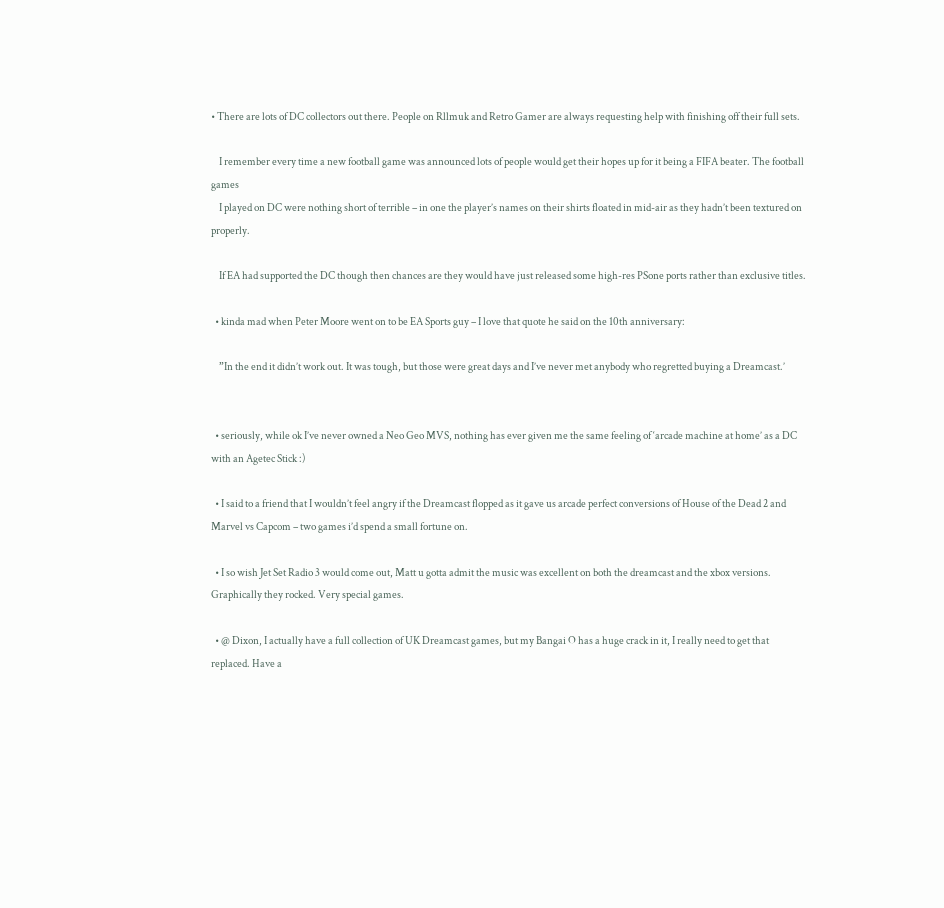• There are lots of DC collectors out there. People on Rllmuk and Retro Gamer are always requesting help with finishing off their full sets.

    I remember every time a new football game was announced lots of people would get their hopes up for it being a FIFA beater. The football games
    I played on DC were nothing short of terrible – in one the player’s names on their shirts floated in mid-air as they hadn’t been textured on properly.

    If EA had supported the DC though then chances are they would have just released some high-res PSone ports rather than exclusive titles.

  • kinda mad when Peter Moore went on to be EA Sports guy – I love that quote he said on the 10th anniversary:

    ”In the end it didn’t work out. It was tough, but those were great days and I’ve never met anybody who regretted buying a Dreamcast.’


  • seriously, while ok I’ve never owned a Neo Geo MVS, nothing has ever given me the same feeling of ‘arcade machine at home’ as a DC with an Agetec Stick :)

  • I said to a friend that I wouldn’t feel angry if the Dreamcast flopped as it gave us arcade perfect conversions of House of the Dead 2 and Marvel vs Capcom – two games i’d spend a small fortune on.

  • I so wish Jet Set Radio 3 would come out, Matt u gotta admit the music was excellent on both the dreamcast and the xbox versions. Graphically they rocked. Very special games.

  • @ Dixon, I actually have a full collection of UK Dreamcast games, but my Bangai O has a huge crack in it, I really need to get that replaced. Have a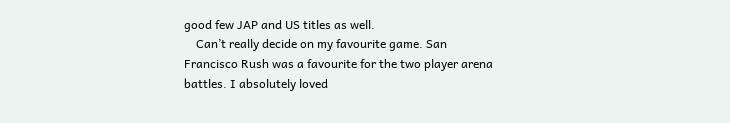good few JAP and US titles as well.
    Can’t really decide on my favourite game. San Francisco Rush was a favourite for the two player arena battles. I absolutely loved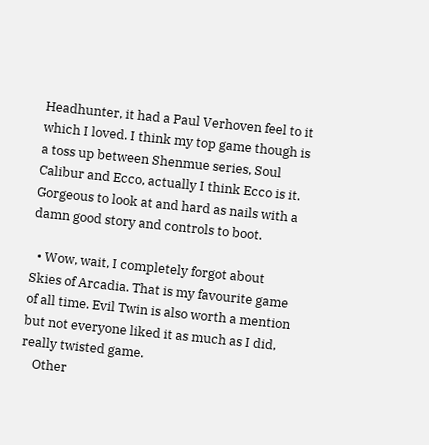Headhunter, it had a Paul Verhoven feel to it which I loved. I think my top game though is a toss up between Shenmue series, Soul Calibur and Ecco, actually I think Ecco is it. Gorgeous to look at and hard as nails with a damn good story and controls to boot.

  • Wow, wait, I completely forgot about Skies of Arcadia. That is my favourite game of all time. Evil Twin is also worth a mention but not everyone liked it as much as I did, really twisted game.
    Other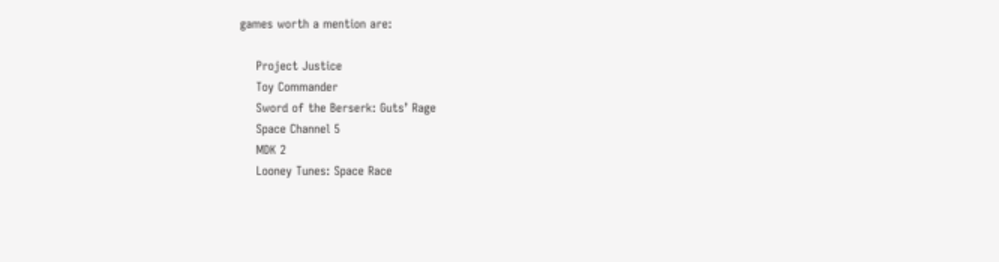games worth a mention are:

    Project Justice
    Toy Commander
    Sword of the Berserk: Guts’ Rage
    Space Channel 5
    MDK 2
    Looney Tunes: Space Race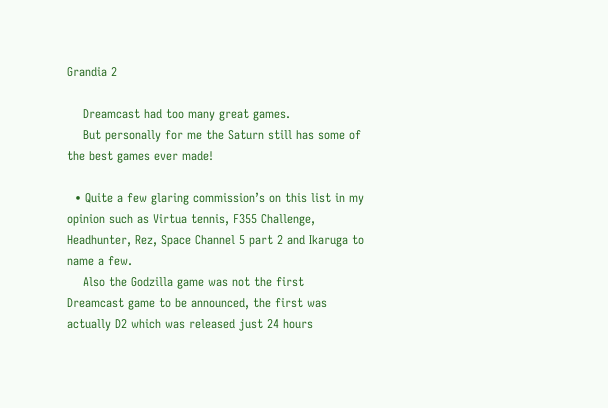Grandia 2

    Dreamcast had too many great games.
    But personally for me the Saturn still has some of the best games ever made!

  • Quite a few glaring commission’s on this list in my opinion such as Virtua tennis, F355 Challenge, Headhunter, Rez, Space Channel 5 part 2 and Ikaruga to name a few.
    Also the Godzilla game was not the first Dreamcast game to be announced, the first was actually D2 which was released just 24 hours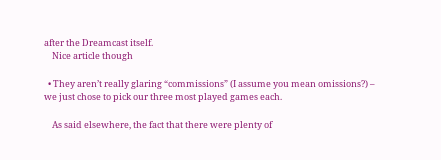after the Dreamcast itself.
    Nice article though

  • They aren’t really glaring “commissions” (I assume you mean omissions?) – we just chose to pick our three most played games each.

    As said elsewhere, the fact that there were plenty of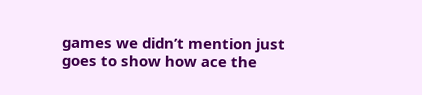games we didn’t mention just goes to show how ace the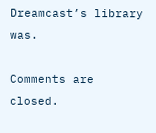Dreamcast’s library was.

Comments are closed.